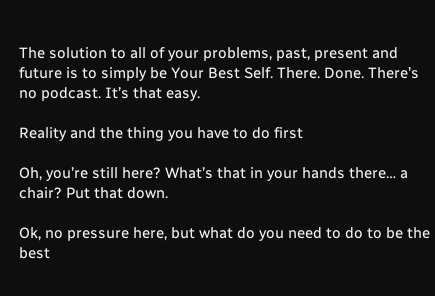The solution to all of your problems, past, present and future is to simply be Your Best Self. There. Done. There’s no podcast. It’s that easy.

Reality and the thing you have to do first

Oh, you’re still here? What’s that in your hands there… a chair? Put that down.

Ok, no pressure here, but what do you need to do to be the best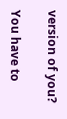version of you?

You have to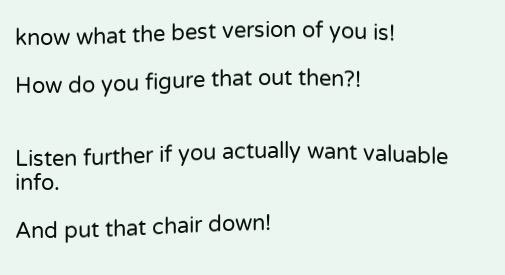know what the best version of you is!

How do you figure that out then?!


Listen further if you actually want valuable info.

And put that chair down!